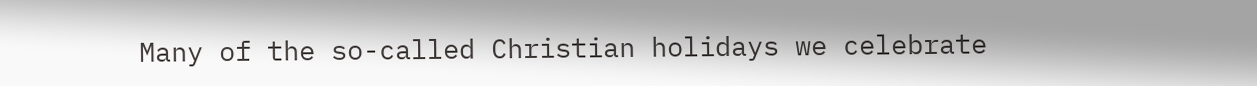Many of the so-called Christian holidays we celebrate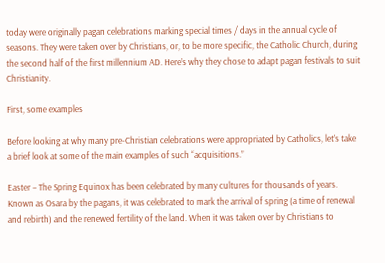today were originally pagan celebrations marking special times / days in the annual cycle of seasons. They were taken over by Christians, or, to be more specific, the Catholic Church, during the second half of the first millennium AD. Here’s why they chose to adapt pagan festivals to suit Christianity.

First, some examples

Before looking at why many pre-Christian celebrations were appropriated by Catholics, let’s take a brief look at some of the main examples of such “acquisitions.”

Easter – The Spring Equinox has been celebrated by many cultures for thousands of years. Known as Osara by the pagans, it was celebrated to mark the arrival of spring (a time of renewal and rebirth) and the renewed fertility of the land. When it was taken over by Christians to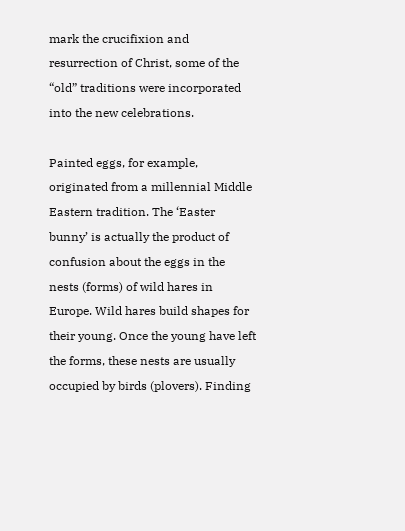mark the crucifixion and resurrection of Christ, some of the “old” traditions were incorporated into the new celebrations.

Painted eggs, for example, originated from a millennial Middle Eastern tradition. The ‘Easter bunny’ is actually the product of confusion about the eggs in the nests (forms) of wild hares in Europe. Wild hares build shapes for their young. Once the young have left the forms, these nests are usually occupied by birds (plovers). Finding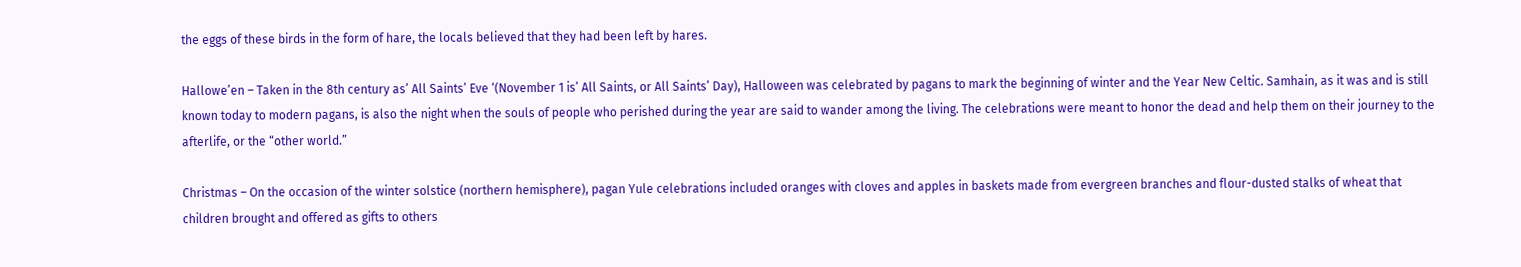the eggs of these birds in the form of hare, the locals believed that they had been left by hares.

Hallowe’en – Taken in the 8th century as’ All Saints’ Eve ‘(November 1 is’ All Saints, or All Saints’ Day), Halloween was celebrated by pagans to mark the beginning of winter and the Year New Celtic. Samhain, as it was and is still known today to modern pagans, is also the night when the souls of people who perished during the year are said to wander among the living. The celebrations were meant to honor the dead and help them on their journey to the afterlife, or the “other world.”

Christmas – On the occasion of the winter solstice (northern hemisphere), pagan Yule celebrations included oranges with cloves and apples in baskets made from evergreen branches and flour-dusted stalks of wheat that children brought and offered as gifts to others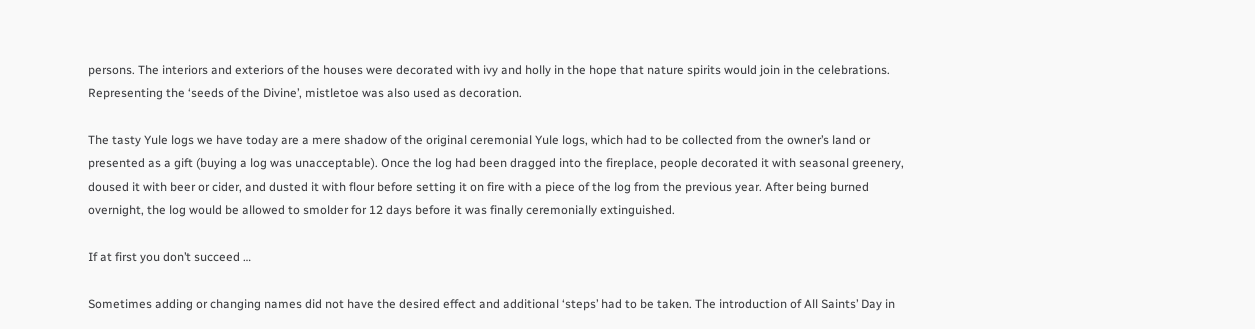persons. The interiors and exteriors of the houses were decorated with ivy and holly in the hope that nature spirits would join in the celebrations. Representing the ‘seeds of the Divine’, mistletoe was also used as decoration.

The tasty Yule logs we have today are a mere shadow of the original ceremonial Yule logs, which had to be collected from the owner’s land or presented as a gift (buying a log was unacceptable). Once the log had been dragged into the fireplace, people decorated it with seasonal greenery, doused it with beer or cider, and dusted it with flour before setting it on fire with a piece of the log from the previous year. After being burned overnight, the log would be allowed to smolder for 12 days before it was finally ceremonially extinguished.

If at first you don’t succeed …

Sometimes adding or changing names did not have the desired effect and additional ‘steps’ had to be taken. The introduction of All Saints’ Day in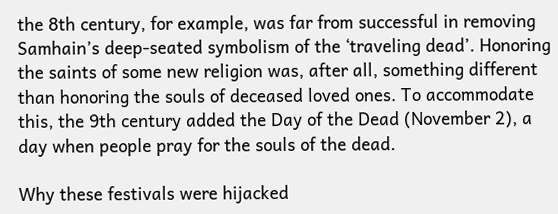the 8th century, for example, was far from successful in removing Samhain’s deep-seated symbolism of the ‘traveling dead’. Honoring the saints of some new religion was, after all, something different than honoring the souls of deceased loved ones. To accommodate this, the 9th century added the Day of the Dead (November 2), a day when people pray for the souls of the dead.

Why these festivals were hijacked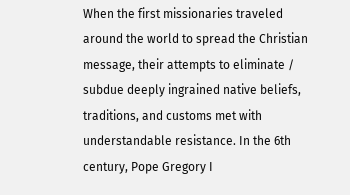When the first missionaries traveled around the world to spread the Christian message, their attempts to eliminate / subdue deeply ingrained native beliefs, traditions, and customs met with understandable resistance. In the 6th century, Pope Gregory I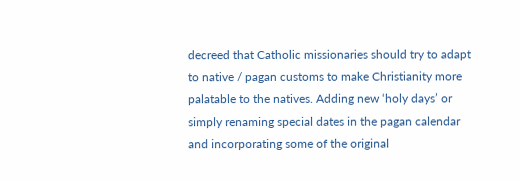decreed that Catholic missionaries should try to adapt to native / pagan customs to make Christianity more palatable to the natives. Adding new ‘holy days’ or simply renaming special dates in the pagan calendar and incorporating some of the original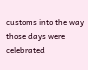customs into the way those days were celebrated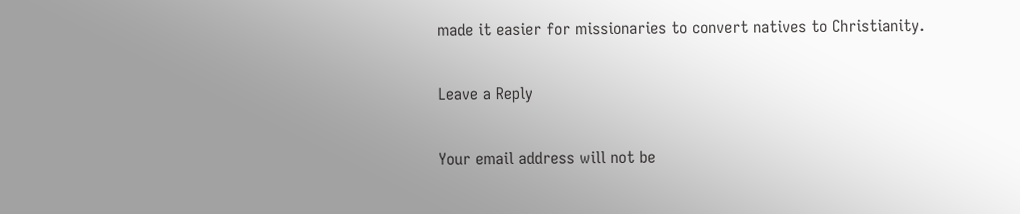made it easier for missionaries to convert natives to Christianity.

Leave a Reply

Your email address will not be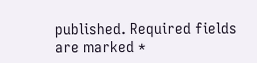published. Required fields are marked *